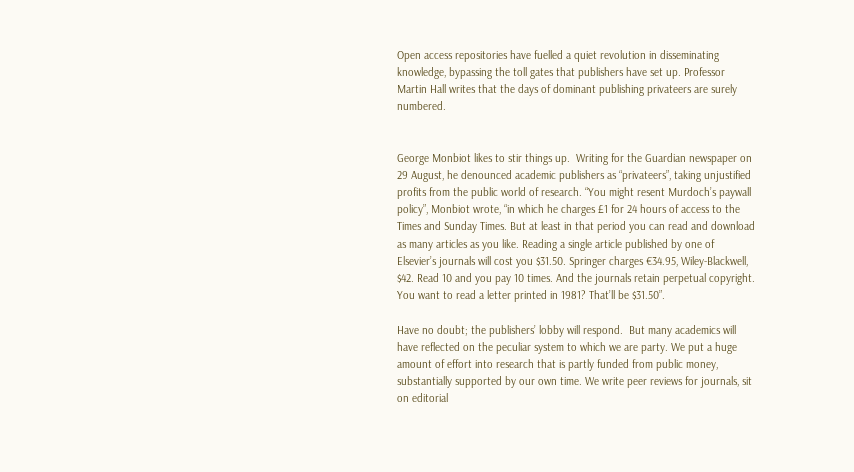Open access repositories have fuelled a quiet revolution in disseminating knowledge, bypassing the toll gates that publishers have set up. Professor Martin Hall writes that the days of dominant publishing privateers are surely numbered.


George Monbiot likes to stir things up.  Writing for the Guardian newspaper on 29 August, he denounced academic publishers as “privateers”, taking unjustified profits from the public world of research. “You might resent Murdoch’s paywall policy”, Monbiot wrote, “in which he charges £1 for 24 hours of access to the Times and Sunday Times. But at least in that period you can read and download as many articles as you like. Reading a single article published by one of Elsevier’s journals will cost you $31.50. Springer charges €34.95, Wiley-Blackwell, $42. Read 10 and you pay 10 times. And the journals retain perpetual copyright. You want to read a letter printed in 1981? That’ll be $31.50”.

Have no doubt; the publishers’ lobby will respond.  But many academics will have reflected on the peculiar system to which we are party. We put a huge amount of effort into research that is partly funded from public money, substantially supported by our own time. We write peer reviews for journals, sit on editorial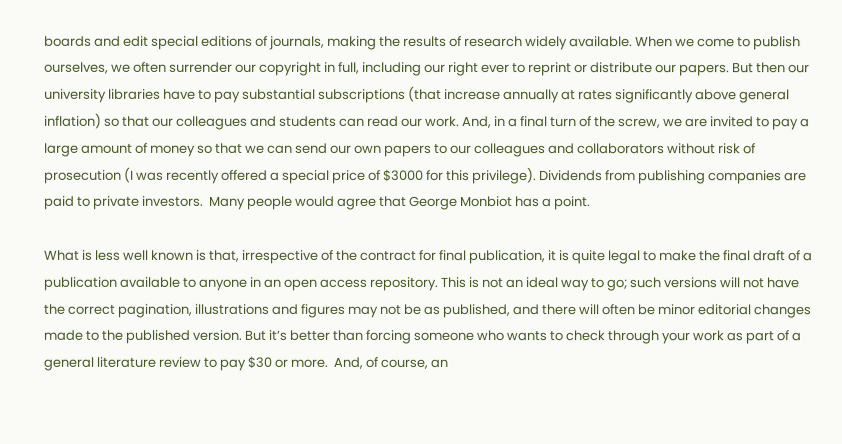boards and edit special editions of journals, making the results of research widely available. When we come to publish ourselves, we often surrender our copyright in full, including our right ever to reprint or distribute our papers. But then our university libraries have to pay substantial subscriptions (that increase annually at rates significantly above general inflation) so that our colleagues and students can read our work. And, in a final turn of the screw, we are invited to pay a large amount of money so that we can send our own papers to our colleagues and collaborators without risk of prosecution (I was recently offered a special price of $3000 for this privilege). Dividends from publishing companies are paid to private investors.  Many people would agree that George Monbiot has a point.

What is less well known is that, irrespective of the contract for final publication, it is quite legal to make the final draft of a publication available to anyone in an open access repository. This is not an ideal way to go; such versions will not have the correct pagination, illustrations and figures may not be as published, and there will often be minor editorial changes made to the published version. But it’s better than forcing someone who wants to check through your work as part of a general literature review to pay $30 or more.  And, of course, an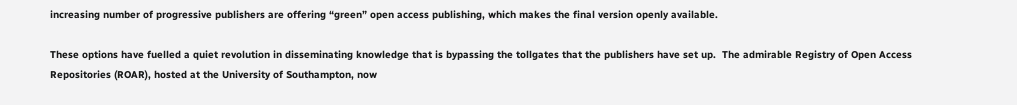increasing number of progressive publishers are offering “green” open access publishing, which makes the final version openly available.

These options have fuelled a quiet revolution in disseminating knowledge that is bypassing the tollgates that the publishers have set up.  The admirable Registry of Open Access Repositories (ROAR), hosted at the University of Southampton, now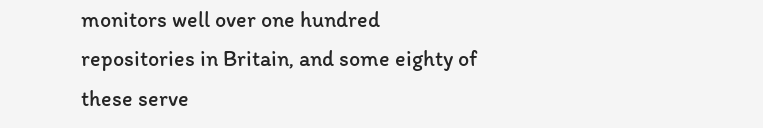monitors well over one hundred repositories in Britain, and some eighty of these serve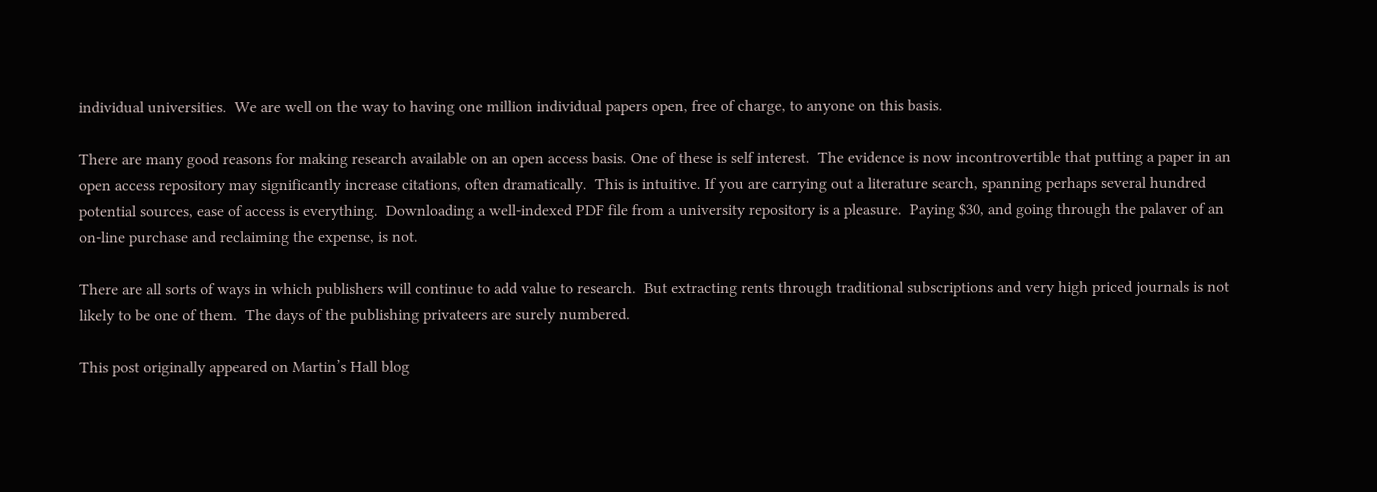individual universities.  We are well on the way to having one million individual papers open, free of charge, to anyone on this basis.

There are many good reasons for making research available on an open access basis. One of these is self interest.  The evidence is now incontrovertible that putting a paper in an open access repository may significantly increase citations, often dramatically.  This is intuitive. If you are carrying out a literature search, spanning perhaps several hundred potential sources, ease of access is everything.  Downloading a well-indexed PDF file from a university repository is a pleasure.  Paying $30, and going through the palaver of an on-line purchase and reclaiming the expense, is not.

There are all sorts of ways in which publishers will continue to add value to research.  But extracting rents through traditional subscriptions and very high priced journals is not likely to be one of them.  The days of the publishing privateers are surely numbered.

This post originally appeared on Martin’s Hall blog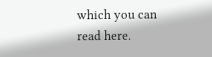which you can read here.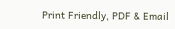Print Friendly, PDF & Email